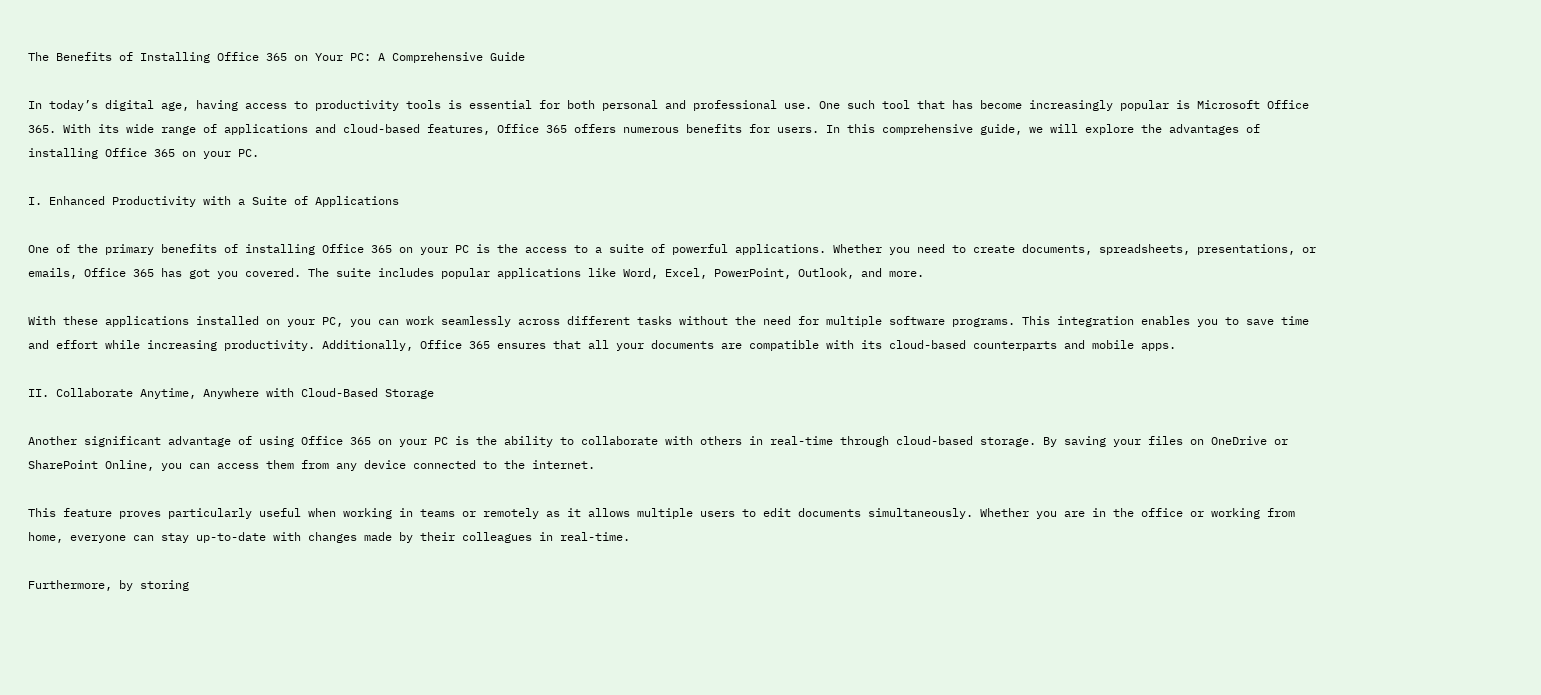The Benefits of Installing Office 365 on Your PC: A Comprehensive Guide

In today’s digital age, having access to productivity tools is essential for both personal and professional use. One such tool that has become increasingly popular is Microsoft Office 365. With its wide range of applications and cloud-based features, Office 365 offers numerous benefits for users. In this comprehensive guide, we will explore the advantages of installing Office 365 on your PC.

I. Enhanced Productivity with a Suite of Applications

One of the primary benefits of installing Office 365 on your PC is the access to a suite of powerful applications. Whether you need to create documents, spreadsheets, presentations, or emails, Office 365 has got you covered. The suite includes popular applications like Word, Excel, PowerPoint, Outlook, and more.

With these applications installed on your PC, you can work seamlessly across different tasks without the need for multiple software programs. This integration enables you to save time and effort while increasing productivity. Additionally, Office 365 ensures that all your documents are compatible with its cloud-based counterparts and mobile apps.

II. Collaborate Anytime, Anywhere with Cloud-Based Storage

Another significant advantage of using Office 365 on your PC is the ability to collaborate with others in real-time through cloud-based storage. By saving your files on OneDrive or SharePoint Online, you can access them from any device connected to the internet.

This feature proves particularly useful when working in teams or remotely as it allows multiple users to edit documents simultaneously. Whether you are in the office or working from home, everyone can stay up-to-date with changes made by their colleagues in real-time.

Furthermore, by storing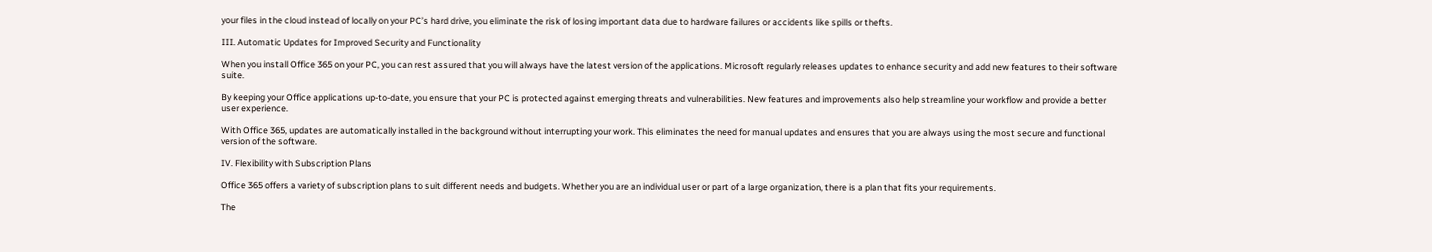your files in the cloud instead of locally on your PC’s hard drive, you eliminate the risk of losing important data due to hardware failures or accidents like spills or thefts.

III. Automatic Updates for Improved Security and Functionality

When you install Office 365 on your PC, you can rest assured that you will always have the latest version of the applications. Microsoft regularly releases updates to enhance security and add new features to their software suite.

By keeping your Office applications up-to-date, you ensure that your PC is protected against emerging threats and vulnerabilities. New features and improvements also help streamline your workflow and provide a better user experience.

With Office 365, updates are automatically installed in the background without interrupting your work. This eliminates the need for manual updates and ensures that you are always using the most secure and functional version of the software.

IV. Flexibility with Subscription Plans

Office 365 offers a variety of subscription plans to suit different needs and budgets. Whether you are an individual user or part of a large organization, there is a plan that fits your requirements.

The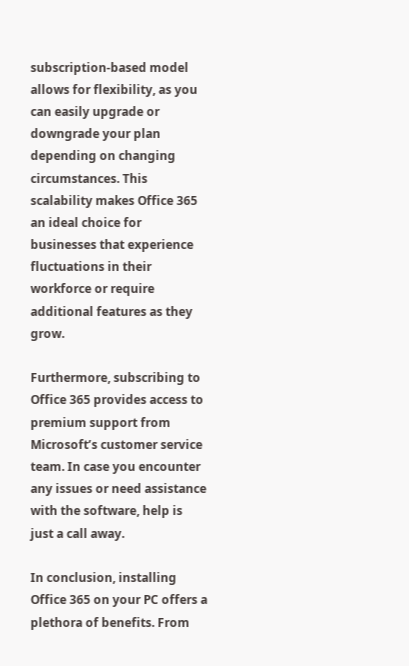subscription-based model allows for flexibility, as you can easily upgrade or downgrade your plan depending on changing circumstances. This scalability makes Office 365 an ideal choice for businesses that experience fluctuations in their workforce or require additional features as they grow.

Furthermore, subscribing to Office 365 provides access to premium support from Microsoft’s customer service team. In case you encounter any issues or need assistance with the software, help is just a call away.

In conclusion, installing Office 365 on your PC offers a plethora of benefits. From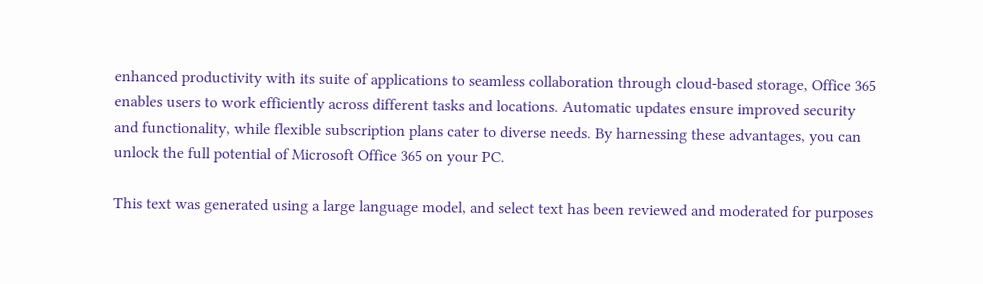enhanced productivity with its suite of applications to seamless collaboration through cloud-based storage, Office 365 enables users to work efficiently across different tasks and locations. Automatic updates ensure improved security and functionality, while flexible subscription plans cater to diverse needs. By harnessing these advantages, you can unlock the full potential of Microsoft Office 365 on your PC.

This text was generated using a large language model, and select text has been reviewed and moderated for purposes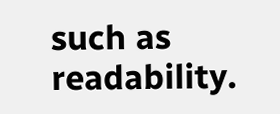such as readability.